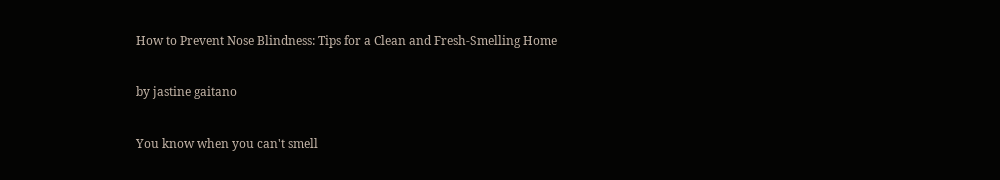How to Prevent Nose Blindness: Tips for a Clean and Fresh-Smelling Home

by jastine gaitano

You know when you can't smell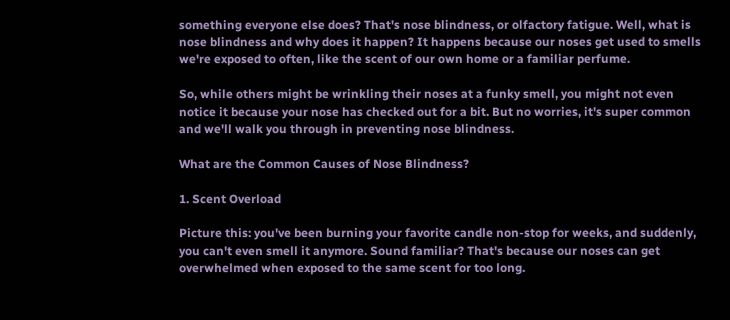something everyone else does? That's nose blindness, or olfactory fatigue. Well, what is nose blindness and why does it happen? It happens because our noses get used to smells we're exposed to often, like the scent of our own home or a familiar perfume.

So, while others might be wrinkling their noses at a funky smell, you might not even notice it because your nose has checked out for a bit. But no worries, it's super common and we'll walk you through in preventing nose blindness.

What are the Common Causes of Nose Blindness?

1. Scent Overload

Picture this: you've been burning your favorite candle non-stop for weeks, and suddenly, you can't even smell it anymore. Sound familiar? That's because our noses can get overwhelmed when exposed to the same scent for too long.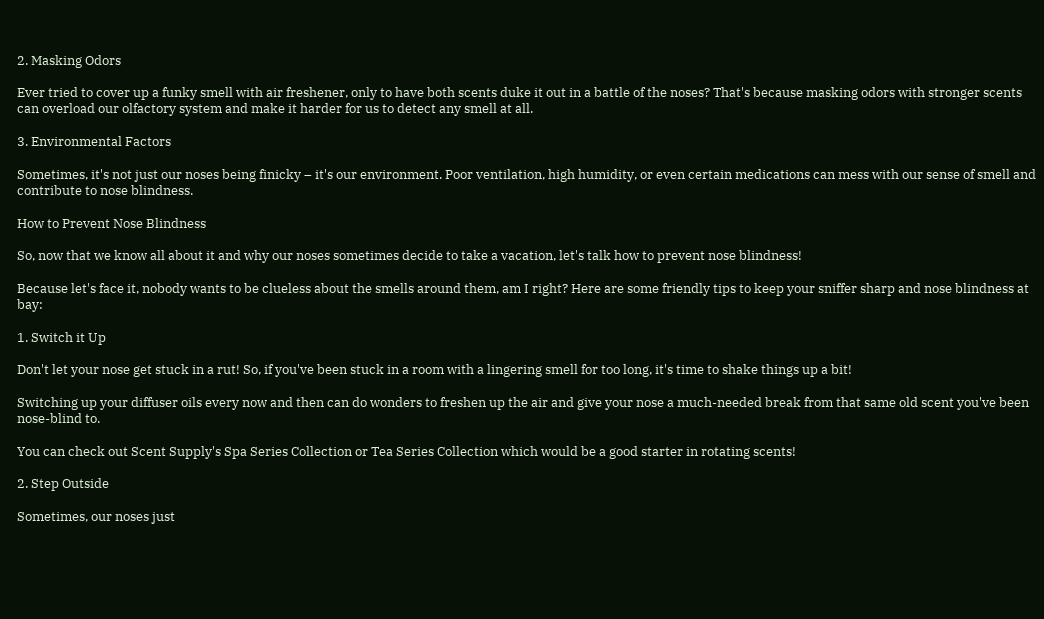2. Masking Odors

Ever tried to cover up a funky smell with air freshener, only to have both scents duke it out in a battle of the noses? That's because masking odors with stronger scents can overload our olfactory system and make it harder for us to detect any smell at all.

3. Environmental Factors

Sometimes, it's not just our noses being finicky – it's our environment. Poor ventilation, high humidity, or even certain medications can mess with our sense of smell and contribute to nose blindness.

How to Prevent Nose Blindness

So, now that we know all about it and why our noses sometimes decide to take a vacation, let's talk how to prevent nose blindness!

Because let's face it, nobody wants to be clueless about the smells around them, am I right? Here are some friendly tips to keep your sniffer sharp and nose blindness at bay:

1. Switch it Up

Don't let your nose get stuck in a rut! So, if you've been stuck in a room with a lingering smell for too long, it's time to shake things up a bit!

Switching up your diffuser oils every now and then can do wonders to freshen up the air and give your nose a much-needed break from that same old scent you've been nose-blind to.

You can check out Scent Supply's Spa Series Collection or Tea Series Collection which would be a good starter in rotating scents!

2. Step Outside

Sometimes, our noses just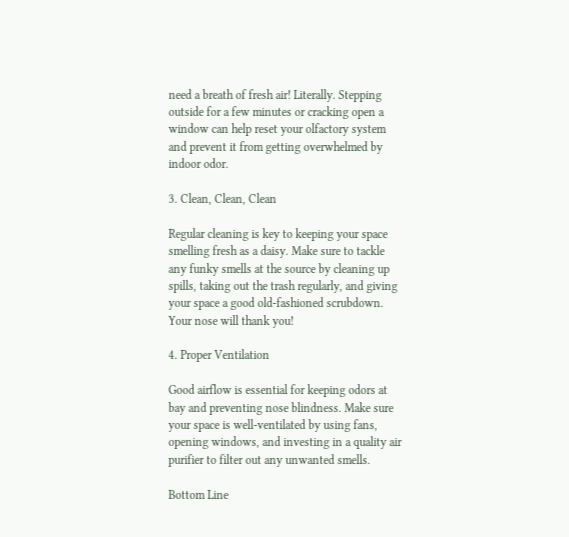need a breath of fresh air! Literally. Stepping outside for a few minutes or cracking open a window can help reset your olfactory system and prevent it from getting overwhelmed by indoor odor.

3. Clean, Clean, Clean

Regular cleaning is key to keeping your space smelling fresh as a daisy. Make sure to tackle any funky smells at the source by cleaning up spills, taking out the trash regularly, and giving your space a good old-fashioned scrubdown. Your nose will thank you!

4. Proper Ventilation

Good airflow is essential for keeping odors at bay and preventing nose blindness. Make sure your space is well-ventilated by using fans, opening windows, and investing in a quality air purifier to filter out any unwanted smells.

Bottom Line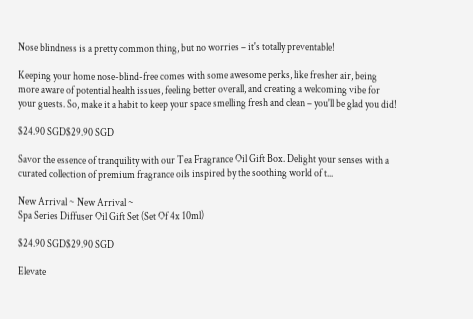Nose blindness is a pretty common thing, but no worries – it's totally preventable!

Keeping your home nose-blind-free comes with some awesome perks, like fresher air, being more aware of potential health issues, feeling better overall, and creating a welcoming vibe for your guests. So, make it a habit to keep your space smelling fresh and clean – you'll be glad you did!

$24.90 SGD$29.90 SGD

Savor the essence of tranquility with our Tea Fragrance Oil Gift Box. Delight your senses with a curated collection of premium fragrance oils inspired by the soothing world of t...

New Arrival ~ New Arrival ~
Spa Series Diffuser Oil Gift Set (Set Of 4x 10ml)

$24.90 SGD$29.90 SGD

Elevate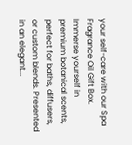your self-care with our Spa Fragrance Oil Gift Box. Immerse yourself in premium botanical scents, perfect for baths, diffusers, or custom blends. Presented in an elegant...